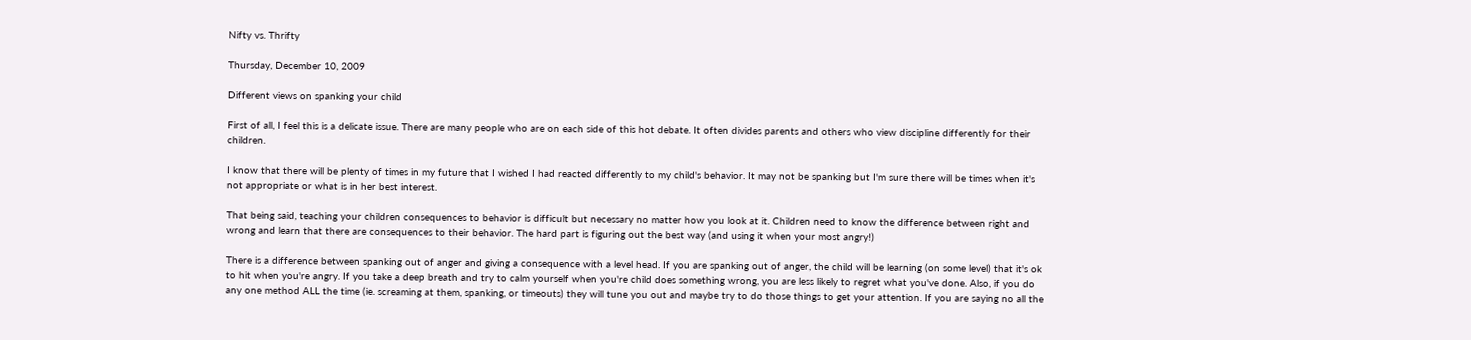Nifty vs. Thrifty

Thursday, December 10, 2009

Different views on spanking your child

First of all, I feel this is a delicate issue. There are many people who are on each side of this hot debate. It often divides parents and others who view discipline differently for their children.

I know that there will be plenty of times in my future that I wished I had reacted differently to my child's behavior. It may not be spanking but I'm sure there will be times when it's not appropriate or what is in her best interest.

That being said, teaching your children consequences to behavior is difficult but necessary no matter how you look at it. Children need to know the difference between right and wrong and learn that there are consequences to their behavior. The hard part is figuring out the best way (and using it when your most angry!)

There is a difference between spanking out of anger and giving a consequence with a level head. If you are spanking out of anger, the child will be learning (on some level) that it's ok to hit when you're angry. If you take a deep breath and try to calm yourself when you're child does something wrong, you are less likely to regret what you've done. Also, if you do any one method ALL the time (ie. screaming at them, spanking, or timeouts) they will tune you out and maybe try to do those things to get your attention. If you are saying no all the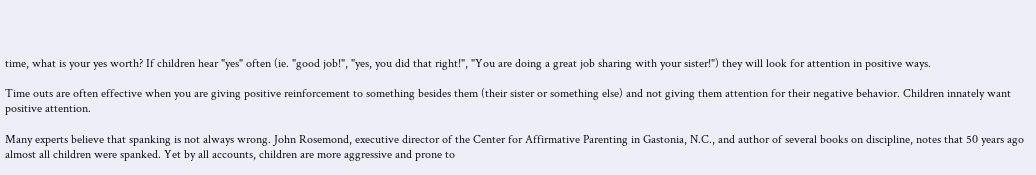time, what is your yes worth? If children hear "yes" often (ie. "good job!", "yes, you did that right!", "You are doing a great job sharing with your sister!") they will look for attention in positive ways.

Time outs are often effective when you are giving positive reinforcement to something besides them (their sister or something else) and not giving them attention for their negative behavior. Children innately want positive attention.

Many experts believe that spanking is not always wrong. John Rosemond, executive director of the Center for Affirmative Parenting in Gastonia, N.C., and author of several books on discipline, notes that 50 years ago almost all children were spanked. Yet by all accounts, children are more aggressive and prone to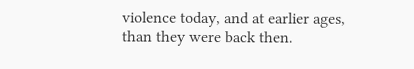violence today, and at earlier ages, than they were back then.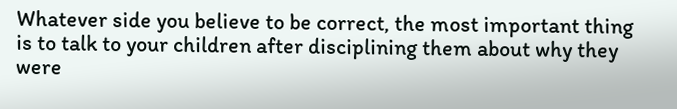Whatever side you believe to be correct, the most important thing is to talk to your children after disciplining them about why they were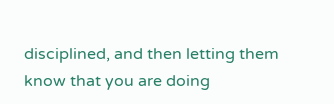disciplined, and then letting them know that you are doing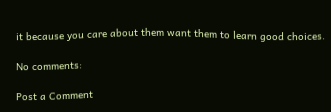it because you care about them want them to learn good choices.

No comments:

Post a Comment